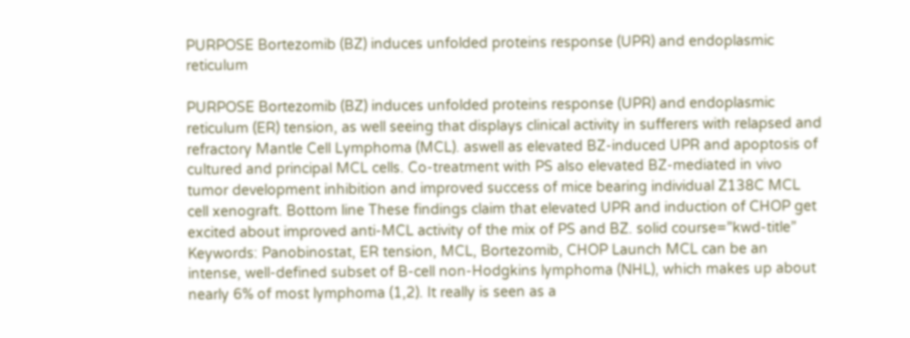PURPOSE Bortezomib (BZ) induces unfolded proteins response (UPR) and endoplasmic reticulum

PURPOSE Bortezomib (BZ) induces unfolded proteins response (UPR) and endoplasmic reticulum (ER) tension, as well seeing that displays clinical activity in sufferers with relapsed and refractory Mantle Cell Lymphoma (MCL). aswell as elevated BZ-induced UPR and apoptosis of cultured and principal MCL cells. Co-treatment with PS also elevated BZ-mediated in vivo tumor development inhibition and improved success of mice bearing individual Z138C MCL cell xenograft. Bottom line These findings claim that elevated UPR and induction of CHOP get excited about improved anti-MCL activity of the mix of PS and BZ. solid course=”kwd-title” Keywords: Panobinostat, ER tension, MCL, Bortezomib, CHOP Launch MCL can be an intense, well-defined subset of B-cell non-Hodgkins lymphoma (NHL), which makes up about nearly 6% of most lymphoma (1,2). It really is seen as a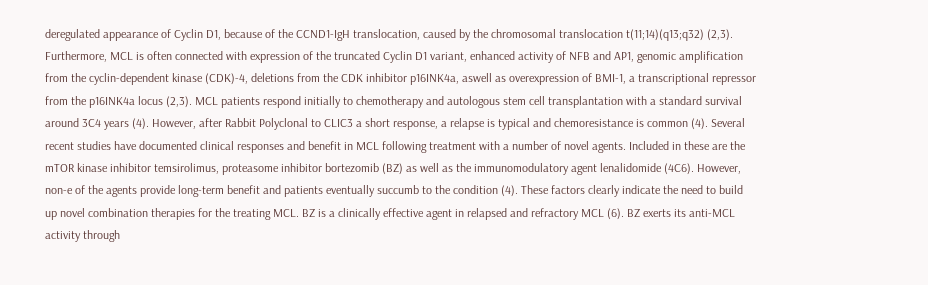deregulated appearance of Cyclin D1, because of the CCND1-IgH translocation, caused by the chromosomal translocation t(11;14)(q13;q32) (2,3). Furthermore, MCL is often connected with expression of the truncated Cyclin D1 variant, enhanced activity of NFB and AP1, genomic amplification from the cyclin-dependent kinase (CDK)-4, deletions from the CDK inhibitor p16INK4a, aswell as overexpression of BMI-1, a transcriptional repressor from the p16INK4a locus (2,3). MCL patients respond initially to chemotherapy and autologous stem cell transplantation with a standard survival around 3C4 years (4). However, after Rabbit Polyclonal to CLIC3 a short response, a relapse is typical and chemoresistance is common (4). Several recent studies have documented clinical responses and benefit in MCL following treatment with a number of novel agents. Included in these are the mTOR kinase inhibitor temsirolimus, proteasome inhibitor bortezomib (BZ) as well as the immunomodulatory agent lenalidomide (4C6). However, non-e of the agents provide long-term benefit and patients eventually succumb to the condition (4). These factors clearly indicate the need to build up novel combination therapies for the treating MCL. BZ is a clinically effective agent in relapsed and refractory MCL (6). BZ exerts its anti-MCL activity through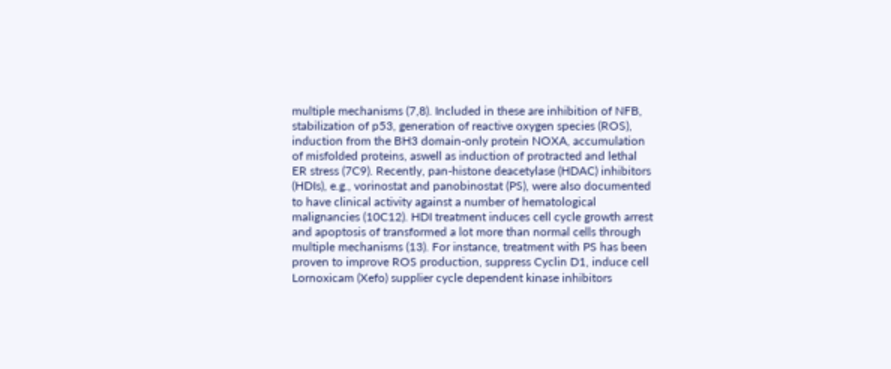multiple mechanisms (7,8). Included in these are inhibition of NFB, stabilization of p53, generation of reactive oxygen species (ROS), induction from the BH3 domain-only protein NOXA, accumulation of misfolded proteins, aswell as induction of protracted and lethal ER stress (7C9). Recently, pan-histone deacetylase (HDAC) inhibitors (HDIs), e.g., vorinostat and panobinostat (PS), were also documented to have clinical activity against a number of hematological malignancies (10C12). HDI treatment induces cell cycle growth arrest and apoptosis of transformed a lot more than normal cells through multiple mechanisms (13). For instance, treatment with PS has been proven to improve ROS production, suppress Cyclin D1, induce cell Lornoxicam (Xefo) supplier cycle dependent kinase inhibitors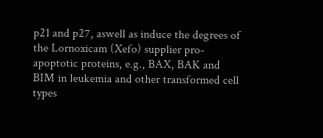p21 and p27, aswell as induce the degrees of the Lornoxicam (Xefo) supplier pro-apoptotic proteins, e.g., BAX, BAK and BIM in leukemia and other transformed cell types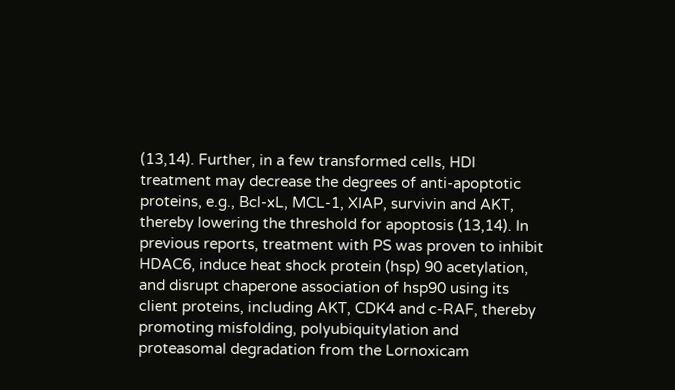(13,14). Further, in a few transformed cells, HDI treatment may decrease the degrees of anti-apoptotic proteins, e.g., Bcl-xL, MCL-1, XIAP, survivin and AKT, thereby lowering the threshold for apoptosis (13,14). In previous reports, treatment with PS was proven to inhibit HDAC6, induce heat shock protein (hsp) 90 acetylation, and disrupt chaperone association of hsp90 using its client proteins, including AKT, CDK4 and c-RAF, thereby promoting misfolding, polyubiquitylation and proteasomal degradation from the Lornoxicam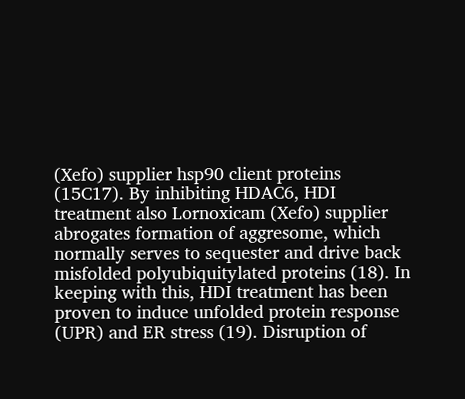(Xefo) supplier hsp90 client proteins (15C17). By inhibiting HDAC6, HDI treatment also Lornoxicam (Xefo) supplier abrogates formation of aggresome, which normally serves to sequester and drive back misfolded polyubiquitylated proteins (18). In keeping with this, HDI treatment has been proven to induce unfolded protein response (UPR) and ER stress (19). Disruption of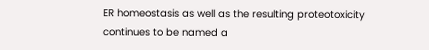ER homeostasis as well as the resulting proteotoxicity continues to be named a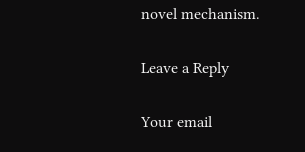novel mechanism.

Leave a Reply

Your email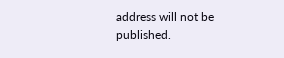address will not be published.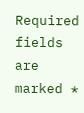Required fields are marked *